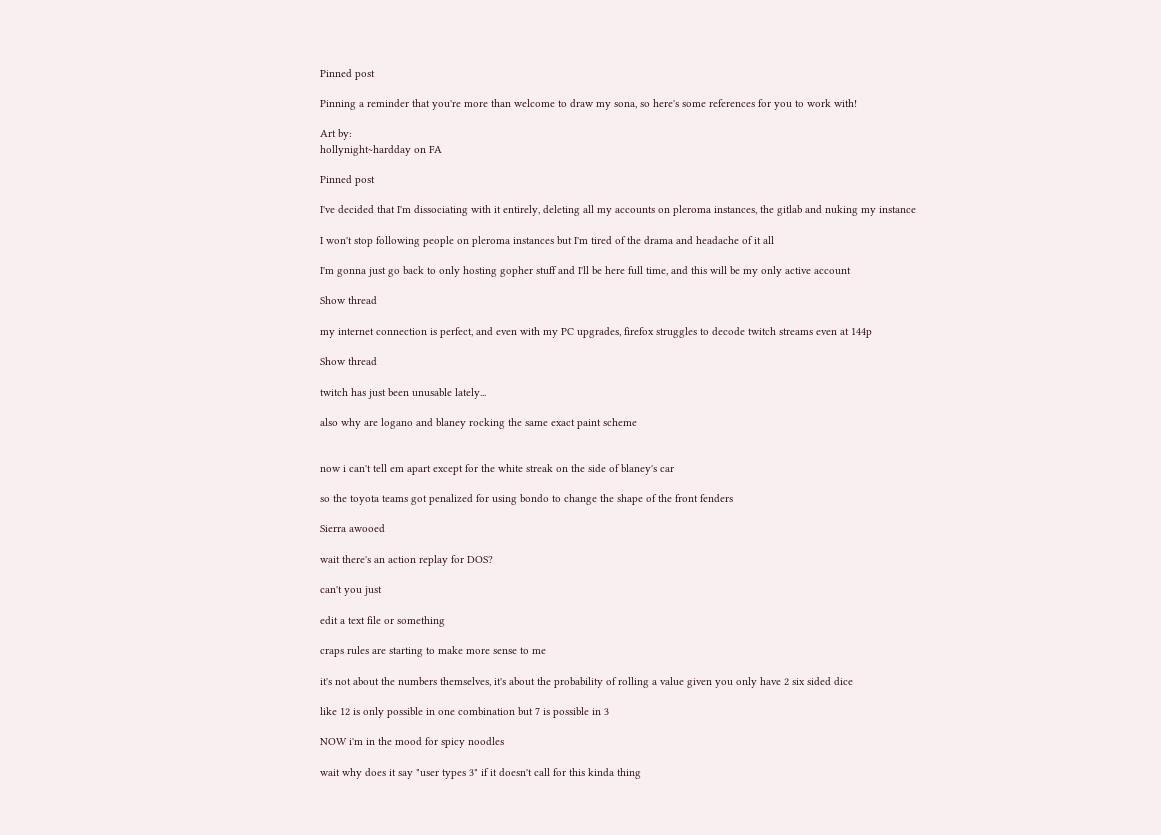Pinned post

Pinning a reminder that you're more than welcome to draw my sona, so here's some references for you to work with!

Art by:
hollynight~hardday on FA

Pinned post

I've decided that I'm dissociating with it entirely, deleting all my accounts on pleroma instances, the gitlab and nuking my instance

I won't stop following people on pleroma instances but I'm tired of the drama and headache of it all

I'm gonna just go back to only hosting gopher stuff and I'll be here full time, and this will be my only active account

Show thread

my internet connection is perfect, and even with my PC upgrades, firefox struggles to decode twitch streams even at 144p

Show thread

twitch has just been unusable lately...

also why are logano and blaney rocking the same exact paint scheme


now i can't tell em apart except for the white streak on the side of blaney's car

so the toyota teams got penalized for using bondo to change the shape of the front fenders

Sierra awooed

wait there's an action replay for DOS?

can't you just

edit a text file or something

craps rules are starting to make more sense to me

it's not about the numbers themselves, it's about the probability of rolling a value given you only have 2 six sided dice

like 12 is only possible in one combination but 7 is possible in 3

NOW i'm in the mood for spicy noodles

wait why does it say "user types 3" if it doesn't call for this kinda thing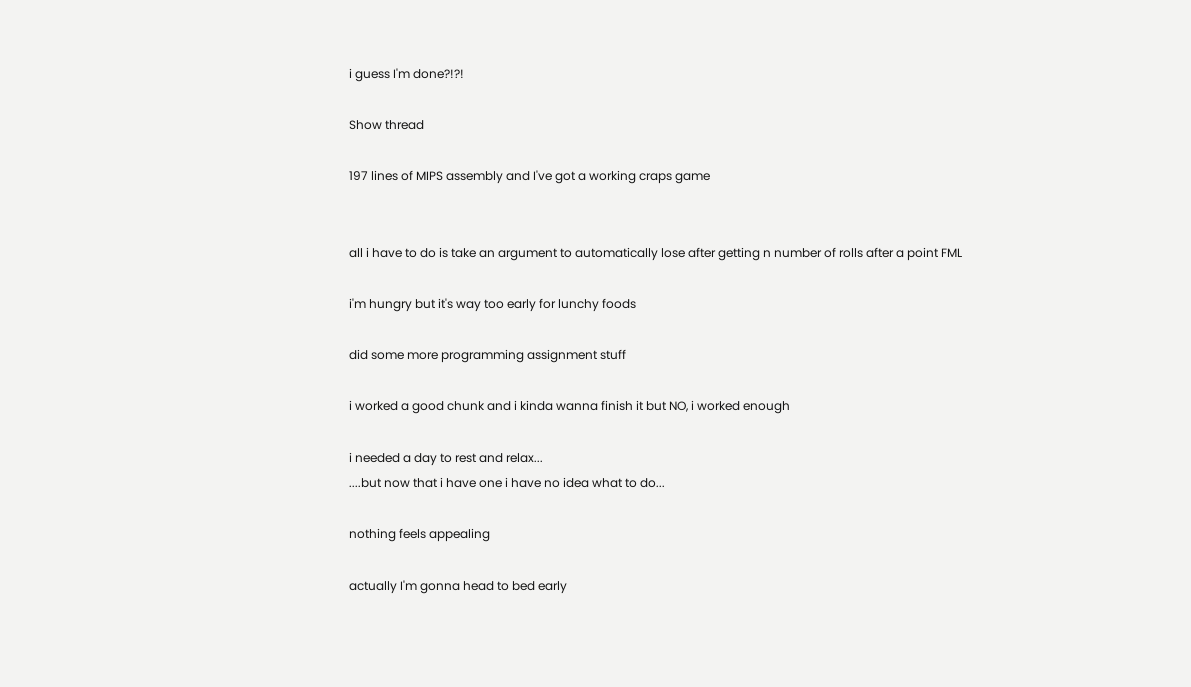i guess I'm done?!?!

Show thread

197 lines of MIPS assembly and I've got a working craps game


all i have to do is take an argument to automatically lose after getting n number of rolls after a point FML

i'm hungry but it's way too early for lunchy foods

did some more programming assignment stuff

i worked a good chunk and i kinda wanna finish it but NO, i worked enough

i needed a day to rest and relax...
....but now that i have one i have no idea what to do...

nothing feels appealing

actually I'm gonna head to bed early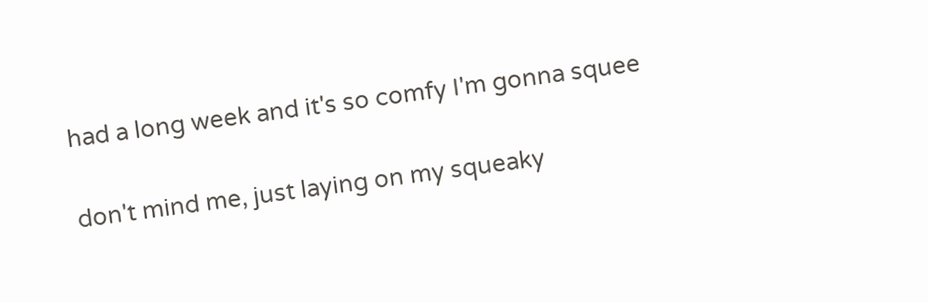had a long week and it's so comfy I'm gonna squee

don't mind me, just laying on my squeaky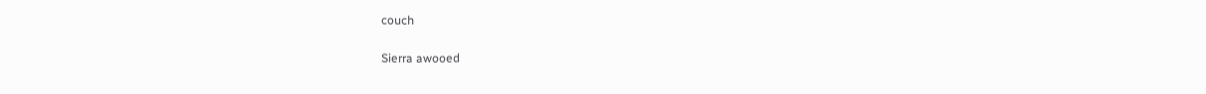couch

Sierra awooed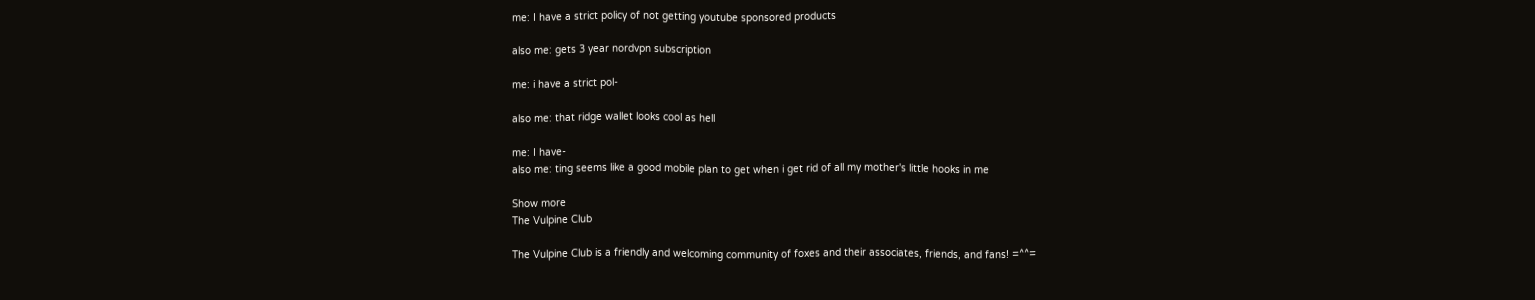me: I have a strict policy of not getting youtube sponsored products

also me: gets 3 year nordvpn subscription

me: i have a strict pol-

also me: that ridge wallet looks cool as hell

me: I have-
also me: ting seems like a good mobile plan to get when i get rid of all my mother's little hooks in me

Show more
The Vulpine Club

The Vulpine Club is a friendly and welcoming community of foxes and their associates, friends, and fans! =^^=